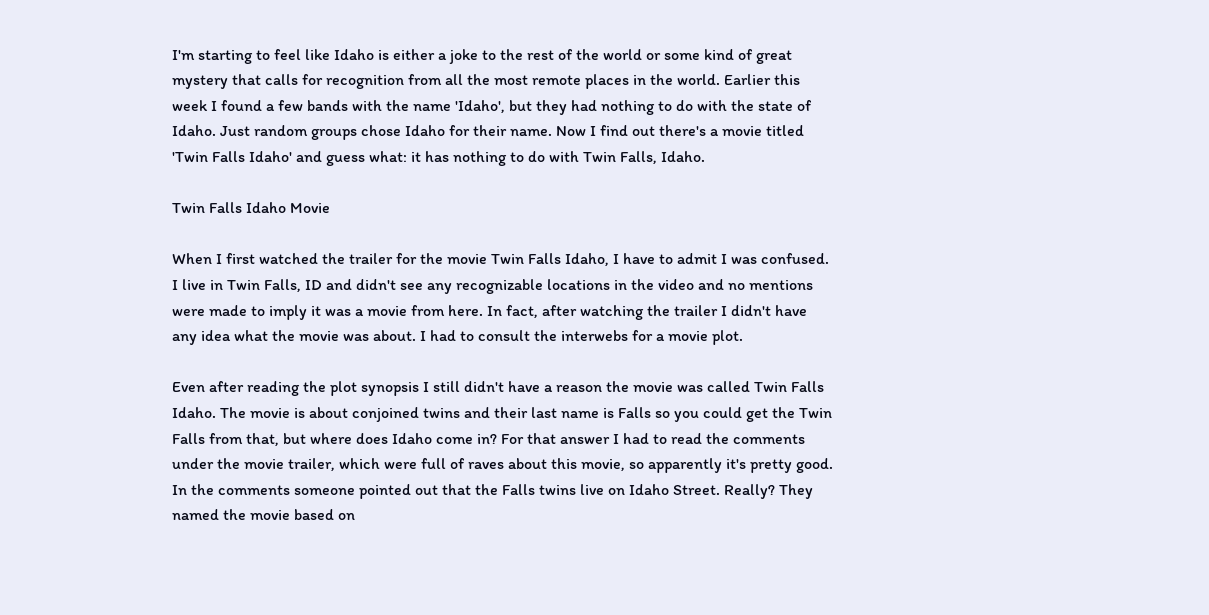I'm starting to feel like Idaho is either a joke to the rest of the world or some kind of great mystery that calls for recognition from all the most remote places in the world. Earlier this week I found a few bands with the name 'Idaho', but they had nothing to do with the state of Idaho. Just random groups chose Idaho for their name. Now I find out there's a movie titled 'Twin Falls Idaho' and guess what: it has nothing to do with Twin Falls, Idaho.

Twin Falls Idaho Movie

When I first watched the trailer for the movie Twin Falls Idaho, I have to admit I was confused. I live in Twin Falls, ID and didn't see any recognizable locations in the video and no mentions were made to imply it was a movie from here. In fact, after watching the trailer I didn't have any idea what the movie was about. I had to consult the interwebs for a movie plot.

Even after reading the plot synopsis I still didn't have a reason the movie was called Twin Falls Idaho. The movie is about conjoined twins and their last name is Falls so you could get the Twin Falls from that, but where does Idaho come in? For that answer I had to read the comments under the movie trailer, which were full of raves about this movie, so apparently it's pretty good. In the comments someone pointed out that the Falls twins live on Idaho Street. Really? They named the movie based on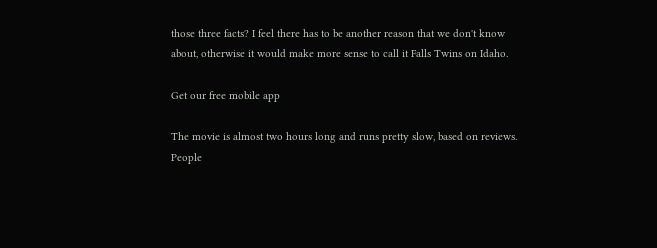those three facts? I feel there has to be another reason that we don't know about, otherwise it would make more sense to call it Falls Twins on Idaho.

Get our free mobile app

The movie is almost two hours long and runs pretty slow, based on reviews. People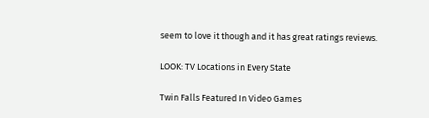seem to love it though and it has great ratings reviews.

LOOK: TV Locations in Every State

Twin Falls Featured In Video Games